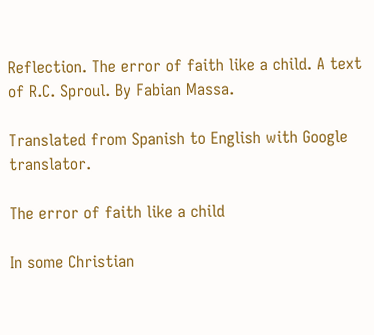Reflection. The error of faith like a child. A text of R.C. Sproul. By Fabian Massa.

Translated from Spanish to English with Google translator.

The error of faith like a child

In some Christian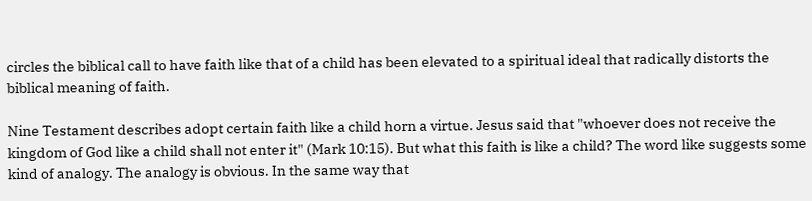circles the biblical call to have faith like that of a child has been elevated to a spiritual ideal that radically distorts the biblical meaning of faith.

Nine Testament describes adopt certain faith like a child horn a virtue. Jesus said that "whoever does not receive the kingdom of God like a child shall not enter it" (Mark 10:15). But what this faith is like a child? The word like suggests some kind of analogy. The analogy is obvious. In the same way that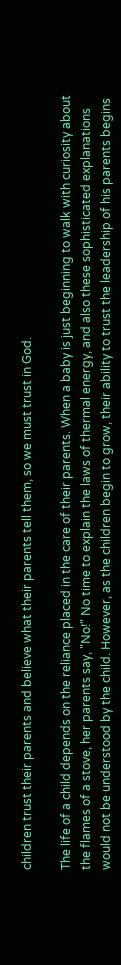children trust their parents and believe what their parents tell them, so we must trust in God.

The life of a child depends on the reliance placed in the care of their parents. When a baby is just beginning to walk with curiosity about the flames of a stove, her parents say, "No!" No time to explain the laws of thermal energy, and also these sophisticated explanations would not be understood by the child. However, as the children begin to grow, their ability to trust the leadership of his parents begins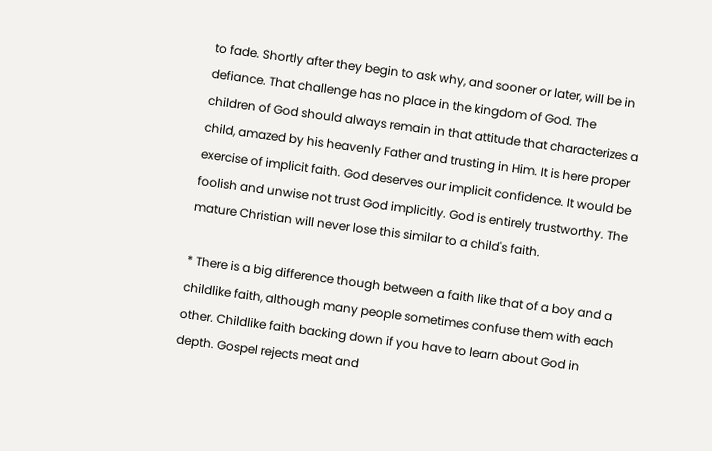to fade. Shortly after they begin to ask why, and sooner or later, will be in defiance. That challenge has no place in the kingdom of God. The children of God should always remain in that attitude that characterizes a child, amazed by his heavenly Father and trusting in Him. It is here proper exercise of implicit faith. God deserves our implicit confidence. It would be foolish and unwise not trust God implicitly. God is entirely trustworthy. The mature Christian will never lose this similar to a child's faith.

* There is a big difference though between a faith like that of a boy and a childlike faith, although many people sometimes confuse them with each other. Childlike faith backing down if you have to learn about God in depth. Gospel rejects meat and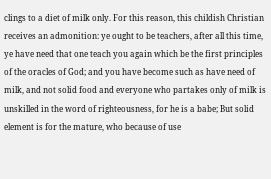clings to a diet of milk only. For this reason, this childish Christian receives an admonition: ye ought to be teachers, after all this time, ye have need that one teach you again which be the first principles of the oracles of God; and you have become such as have need of milk, and not solid food and everyone who partakes only of milk is unskilled in the word of righteousness, for he is a babe; But solid element is for the mature, who because of use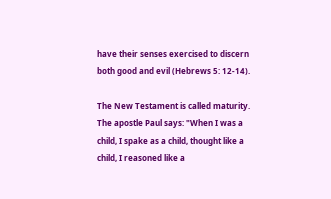have their senses exercised to discern both good and evil (Hebrews 5: 12-14).

The New Testament is called maturity. The apostle Paul says: "When I was a child, I spake as a child, thought like a child, I reasoned like a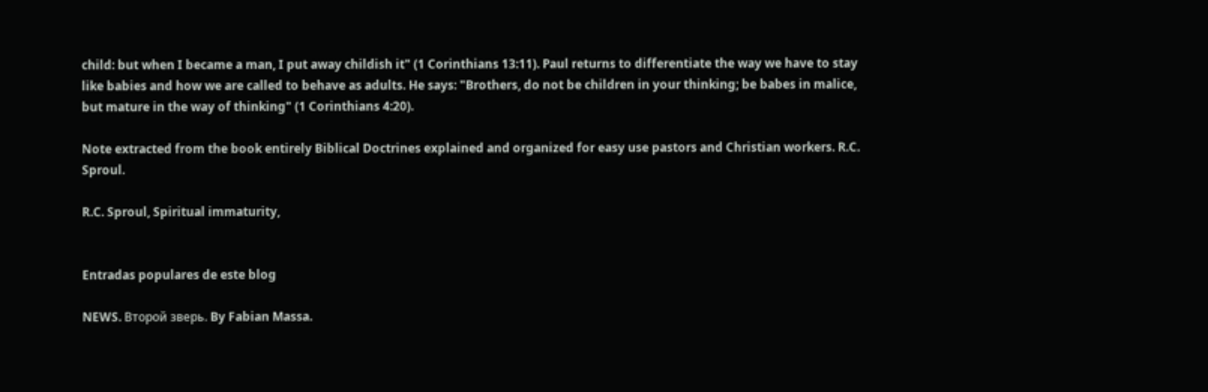child: but when I became a man, I put away childish it" (1 Corinthians 13:11). Paul returns to differentiate the way we have to stay like babies and how we are called to behave as adults. He says: "Brothers, do not be children in your thinking; be babes in malice, but mature in the way of thinking" (1 Corinthians 4:20).

Note extracted from the book entirely Biblical Doctrines explained and organized for easy use pastors and Christian workers. R.C. Sproul.

R.C. Sproul, Spiritual immaturity,


Entradas populares de este blog

NEWS. Второй зверь. By Fabian Massa.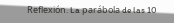Reflexión. La parábola de las 10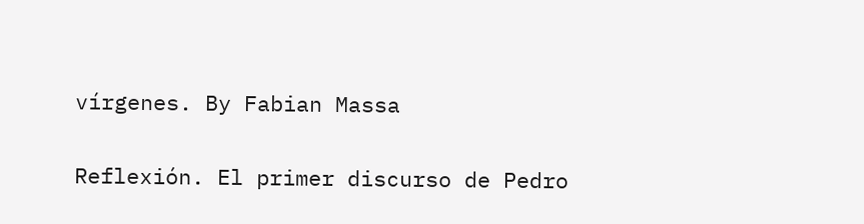vírgenes. By Fabian Massa

Reflexión. El primer discurso de Pedro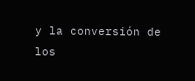y la conversión de los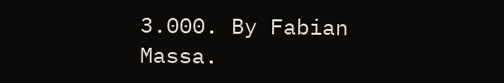3.000. By Fabian Massa.